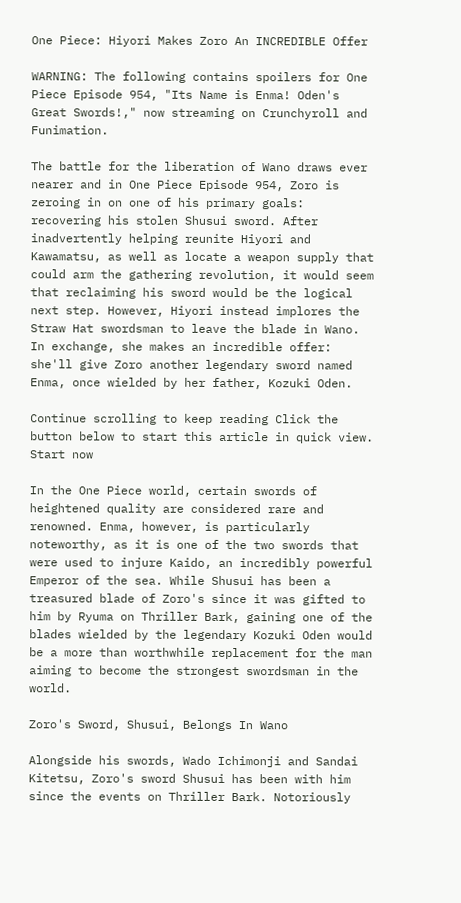One Piece: Hiyori Makes Zoro An INCREDIBLE Offer

WARNING: The following contains spoilers for One Piece Episode 954, "Its Name is Enma! Oden's Great Swords!," now streaming on Crunchyroll and Funimation.

The battle for the liberation of Wano draws ever nearer and in One Piece Episode 954, Zoro is zeroing in on one of his primary goals: recovering his stolen Shusui sword. After inadvertently helping reunite Hiyori and Kawamatsu, as well as locate a weapon supply that could arm the gathering revolution, it would seem that reclaiming his sword would be the logical next step. However, Hiyori instead implores the Straw Hat swordsman to leave the blade in Wano. In exchange, she makes an incredible offer: she'll give Zoro another legendary sword named Enma, once wielded by her father, Kozuki Oden.

Continue scrolling to keep reading Click the button below to start this article in quick view.
Start now

In the One Piece world, certain swords of heightened quality are considered rare and renowned. Enma, however, is particularly noteworthy, as it is one of the two swords that were used to injure Kaido, an incredibly powerful Emperor of the sea. While Shusui has been a treasured blade of Zoro's since it was gifted to him by Ryuma on Thriller Bark, gaining one of the blades wielded by the legendary Kozuki Oden would be a more than worthwhile replacement for the man aiming to become the strongest swordsman in the world.

Zoro's Sword, Shusui, Belongs In Wano

Alongside his swords, Wado Ichimonji and Sandai Kitetsu, Zoro's sword Shusui has been with him since the events on Thriller Bark. Notoriously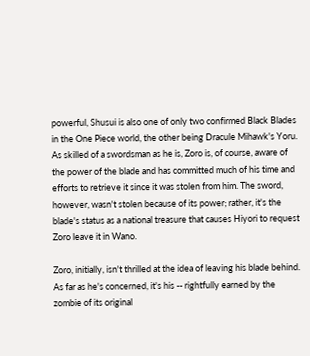powerful, Shusui is also one of only two confirmed Black Blades in the One Piece world, the other being Dracule Mihawk's Yoru. As skilled of a swordsman as he is, Zoro is, of course, aware of the power of the blade and has committed much of his time and efforts to retrieve it since it was stolen from him. The sword, however, wasn't stolen because of its power; rather, it's the blade's status as a national treasure that causes Hiyori to request Zoro leave it in Wano.

Zoro, initially, isn't thrilled at the idea of leaving his blade behind. As far as he's concerned, it's his -- rightfully earned by the zombie of its original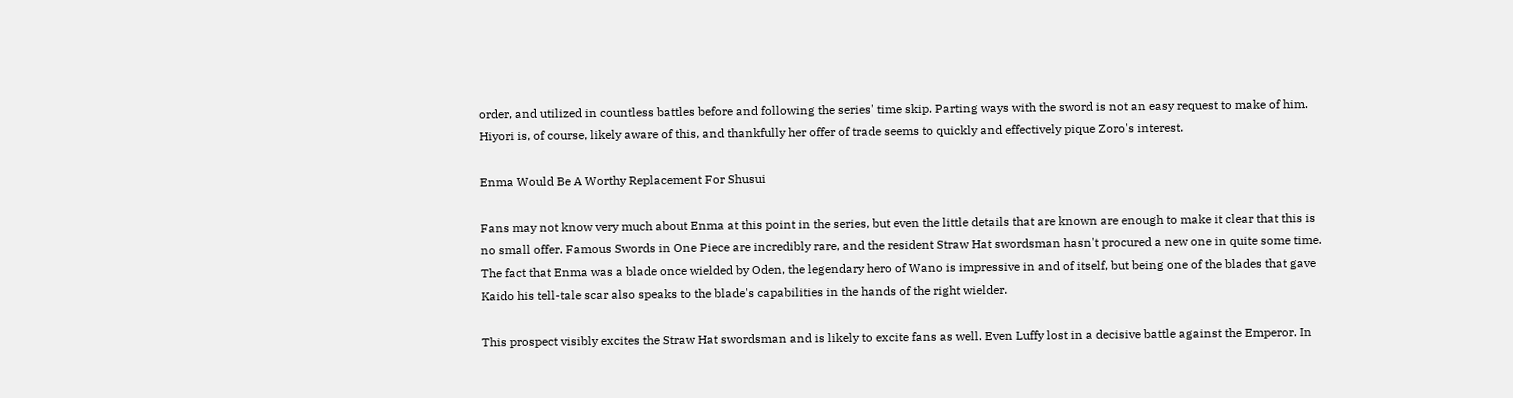order, and utilized in countless battles before and following the series' time skip. Parting ways with the sword is not an easy request to make of him.  Hiyori is, of course, likely aware of this, and thankfully her offer of trade seems to quickly and effectively pique Zoro's interest.

Enma Would Be A Worthy Replacement For Shusui

Fans may not know very much about Enma at this point in the series, but even the little details that are known are enough to make it clear that this is no small offer. Famous Swords in One Piece are incredibly rare, and the resident Straw Hat swordsman hasn't procured a new one in quite some time. The fact that Enma was a blade once wielded by Oden, the legendary hero of Wano is impressive in and of itself, but being one of the blades that gave Kaido his tell-tale scar also speaks to the blade's capabilities in the hands of the right wielder.

This prospect visibly excites the Straw Hat swordsman and is likely to excite fans as well. Even Luffy lost in a decisive battle against the Emperor. In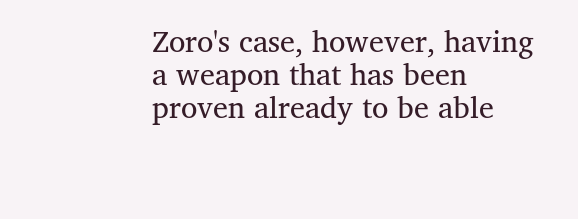Zoro's case, however, having a weapon that has been proven already to be able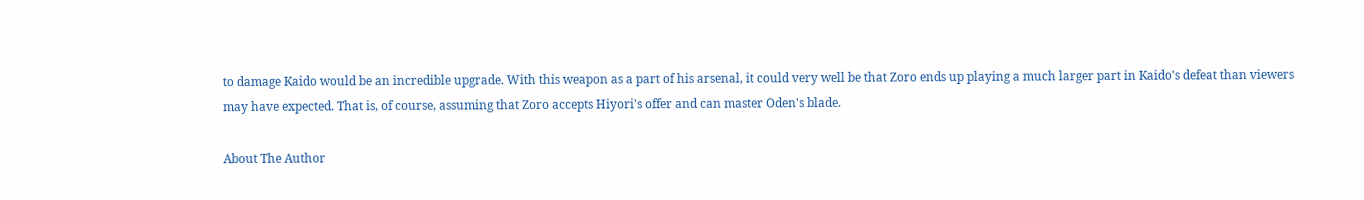to damage Kaido would be an incredible upgrade. With this weapon as a part of his arsenal, it could very well be that Zoro ends up playing a much larger part in Kaido's defeat than viewers may have expected. That is, of course, assuming that Zoro accepts Hiyori's offer and can master Oden's blade.

About The Author